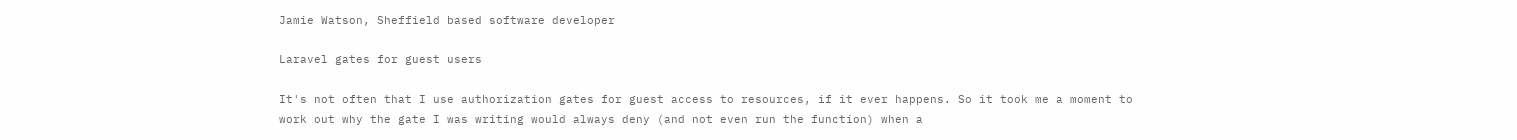Jamie Watson, Sheffield based software developer

Laravel gates for guest users

It's not often that I use authorization gates for guest access to resources, if it ever happens. So it took me a moment to work out why the gate I was writing would always deny (and not even run the function) when a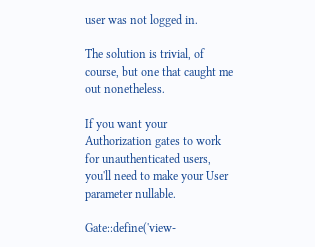user was not logged in.

The solution is trivial, of course, but one that caught me out nonetheless.

If you want your Authorization gates to work for unauthenticated users, you'll need to make your User parameter nullable.

Gate::define('view-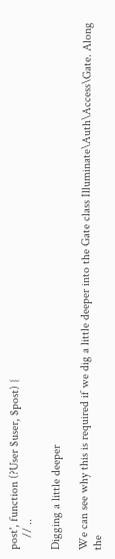post', function (?User $user, $post) {
    // ..

Digging a little deeper

We can see why this is required if we dig a little deeper into the Gate class Illuminate\Auth\Access\Gate. Along the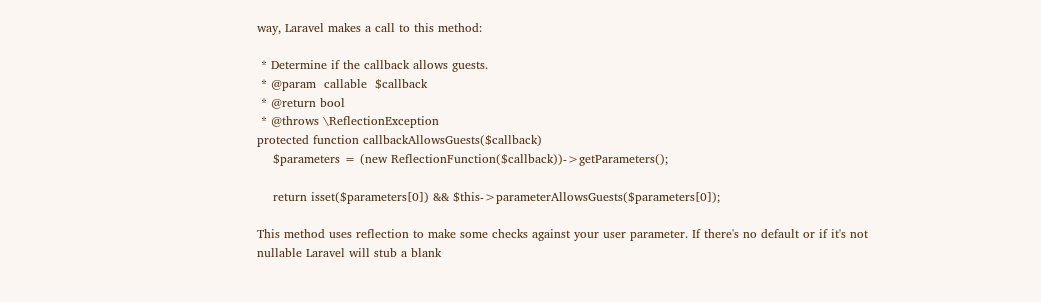way, Laravel makes a call to this method:

 * Determine if the callback allows guests.
 * @param  callable  $callback
 * @return bool
 * @throws \ReflectionException
protected function callbackAllowsGuests($callback)
    $parameters = (new ReflectionFunction($callback))->getParameters();

    return isset($parameters[0]) && $this->parameterAllowsGuests($parameters[0]);

This method uses reflection to make some checks against your user parameter. If there's no default or if it's not nullable Laravel will stub a blank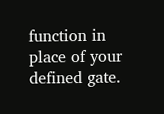function in place of your defined gate.